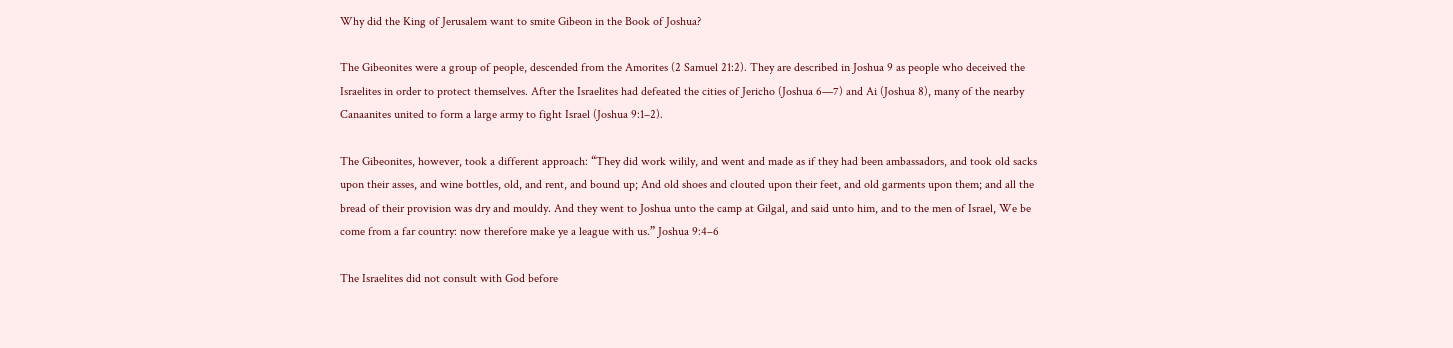Why did the King of Jerusalem want to smite Gibeon in the Book of Joshua?

The Gibeonites were a group of people, descended from the Amorites (2 Samuel 21:2). They are described in Joshua 9 as people who deceived the Israelites in order to protect themselves. After the Israelites had defeated the cities of Jericho (Joshua 6—7) and Ai (Joshua 8), many of the nearby Canaanites united to form a large army to fight Israel (Joshua 9:1–2).

The Gibeonites, however, took a different approach: “They did work wilily, and went and made as if they had been ambassadors, and took old sacks upon their asses, and wine bottles, old, and rent, and bound up; And old shoes and clouted upon their feet, and old garments upon them; and all the bread of their provision was dry and mouldy. And they went to Joshua unto the camp at Gilgal, and said unto him, and to the men of Israel, We be come from a far country: now therefore make ye a league with us.” Joshua 9:4–6

The Israelites did not consult with God before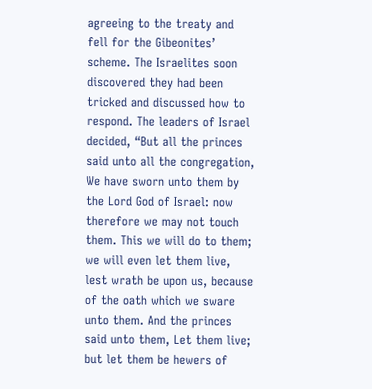agreeing to the treaty and fell for the Gibeonites’ scheme. The Israelites soon discovered they had been tricked and discussed how to respond. The leaders of Israel decided, “But all the princes said unto all the congregation, We have sworn unto them by the Lord God of Israel: now therefore we may not touch them. This we will do to them; we will even let them live, lest wrath be upon us, because of the oath which we sware unto them. And the princes said unto them, Let them live; but let them be hewers of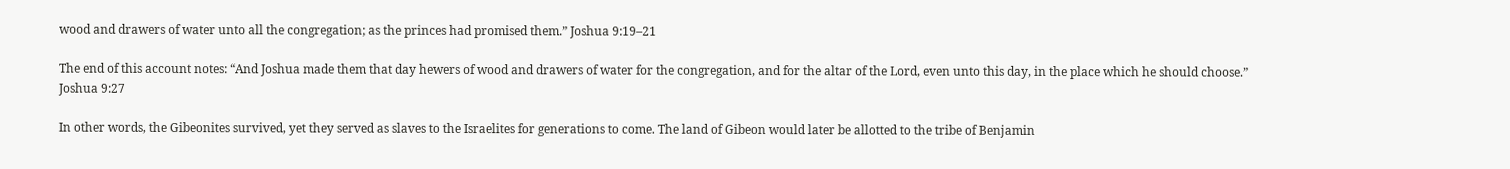wood and drawers of water unto all the congregation; as the princes had promised them.” Joshua 9:19–21

The end of this account notes: “And Joshua made them that day hewers of wood and drawers of water for the congregation, and for the altar of the Lord, even unto this day, in the place which he should choose.” Joshua 9:27

In other words, the Gibeonites survived, yet they served as slaves to the Israelites for generations to come. The land of Gibeon would later be allotted to the tribe of Benjamin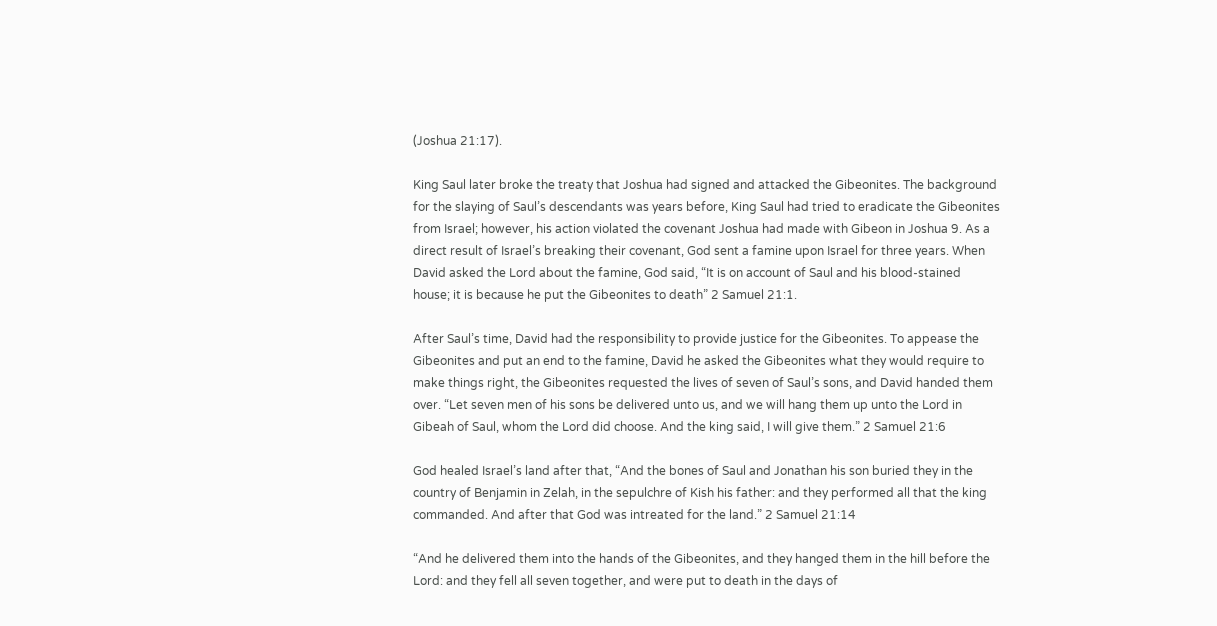(Joshua 21:17).

King Saul later broke the treaty that Joshua had signed and attacked the Gibeonites. The background for the slaying of Saul’s descendants was years before, King Saul had tried to eradicate the Gibeonites from Israel; however, his action violated the covenant Joshua had made with Gibeon in Joshua 9. As a direct result of Israel’s breaking their covenant, God sent a famine upon Israel for three years. When David asked the Lord about the famine, God said, “It is on account of Saul and his blood-stained house; it is because he put the Gibeonites to death” 2 Samuel 21:1.

After Saul’s time, David had the responsibility to provide justice for the Gibeonites. To appease the Gibeonites and put an end to the famine, David he asked the Gibeonites what they would require to make things right, the Gibeonites requested the lives of seven of Saul’s sons, and David handed them over. “Let seven men of his sons be delivered unto us, and we will hang them up unto the Lord in Gibeah of Saul, whom the Lord did choose. And the king said, I will give them.” 2 Samuel 21:6

God healed Israel’s land after that, “And the bones of Saul and Jonathan his son buried they in the country of Benjamin in Zelah, in the sepulchre of Kish his father: and they performed all that the king commanded. And after that God was intreated for the land.” 2 Samuel 21:14

“And he delivered them into the hands of the Gibeonites, and they hanged them in the hill before the Lord: and they fell all seven together, and were put to death in the days of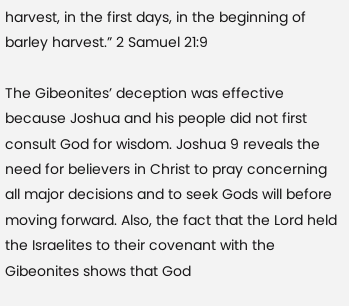harvest, in the first days, in the beginning of barley harvest.” 2 Samuel 21:9

The Gibeonites’ deception was effective because Joshua and his people did not first consult God for wisdom. Joshua 9 reveals the need for believers in Christ to pray concerning all major decisions and to seek Gods will before moving forward. Also, the fact that the Lord held the Israelites to their covenant with the Gibeonites shows that God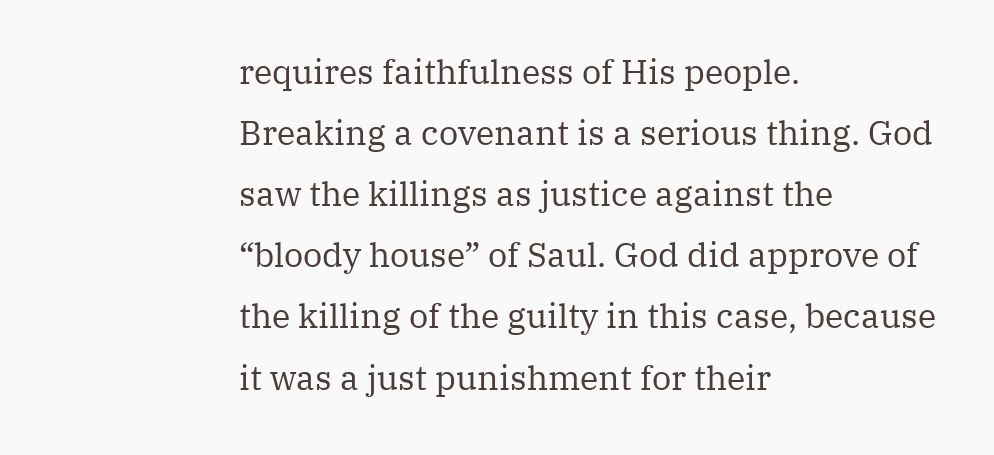requires faithfulness of His people. Breaking a covenant is a serious thing. God saw the killings as justice against the “bloody house” of Saul. God did approve of the killing of the guilty in this case, because it was a just punishment for their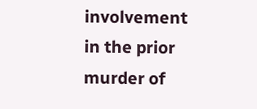involvement in the prior murder of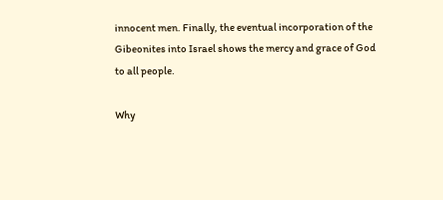innocent men. Finally, the eventual incorporation of the Gibeonites into Israel shows the mercy and grace of God to all people.

Why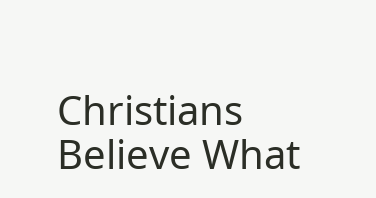Christians Believe What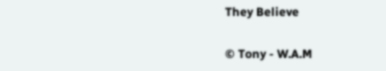They Believe

© Tony - W.A.M